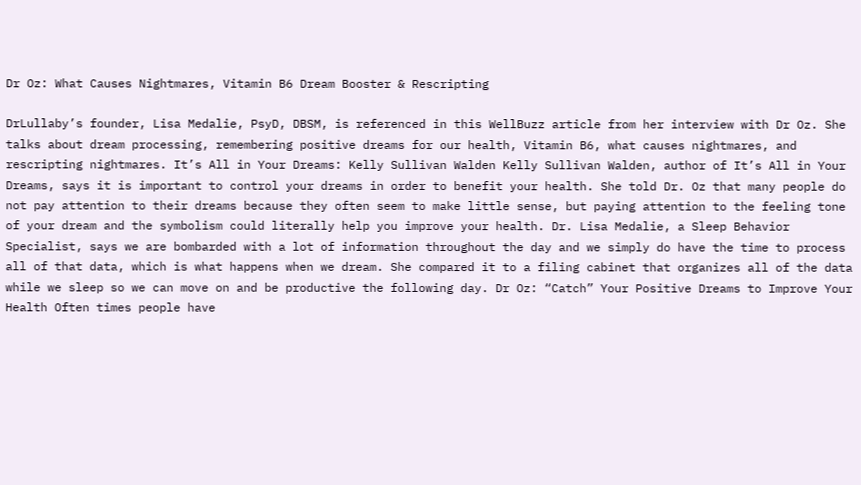Dr Oz: What Causes Nightmares, Vitamin B6 Dream Booster & Rescripting

DrLullaby’s founder, Lisa Medalie, PsyD, DBSM, is referenced in this WellBuzz article from her interview with Dr Oz. She talks about dream processing, remembering positive dreams for our health, Vitamin B6, what causes nightmares, and rescripting nightmares. It’s All in Your Dreams: Kelly Sullivan Walden Kelly Sullivan Walden, author of It’s All in Your Dreams, says it is important to control your dreams in order to benefit your health. She told Dr. Oz that many people do not pay attention to their dreams because they often seem to make little sense, but paying attention to the feeling tone of your dream and the symbolism could literally help you improve your health. Dr. Lisa Medalie, a Sleep Behavior Specialist, says we are bombarded with a lot of information throughout the day and we simply do have the time to process all of that data, which is what happens when we dream. She compared it to a filing cabinet that organizes all of the data while we sleep so we can move on and be productive the following day. Dr Oz: “Catch” Your Positive Dreams to Improve Your Health Often times people have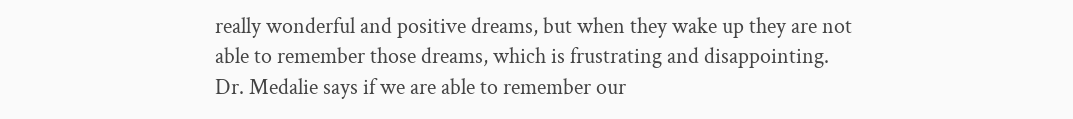really wonderful and positive dreams, but when they wake up they are not able to remember those dreams, which is frustrating and disappointing. Dr. Medalie says if we are able to remember our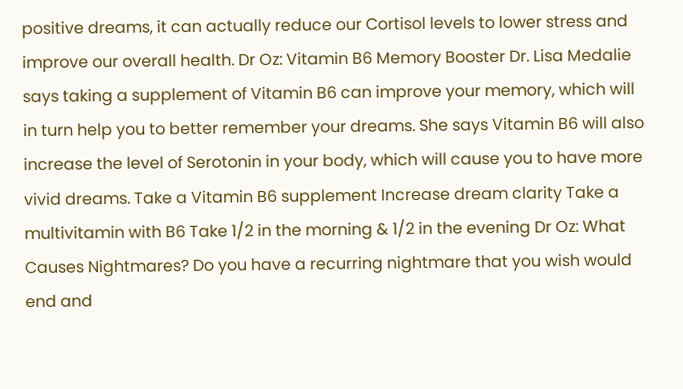positive dreams, it can actually reduce our Cortisol levels to lower stress and improve our overall health. Dr Oz: Vitamin B6 Memory Booster Dr. Lisa Medalie says taking a supplement of Vitamin B6 can improve your memory, which will in turn help you to better remember your dreams. She says Vitamin B6 will also increase the level of Serotonin in your body, which will cause you to have more vivid dreams. Take a Vitamin B6 supplement Increase dream clarity Take a multivitamin with B6 Take 1/2 in the morning & 1/2 in the evening Dr Oz: What Causes Nightmares? Do you have a recurring nightmare that you wish would end and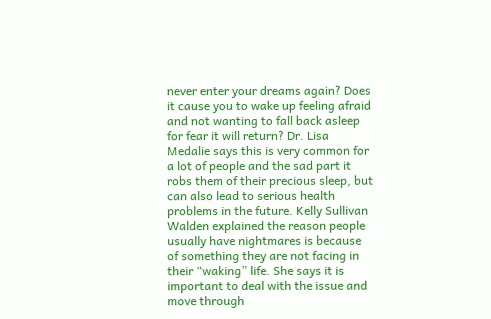never enter your dreams again? Does it cause you to wake up feeling afraid and not wanting to fall back asleep for fear it will return? Dr. Lisa Medalie says this is very common for a lot of people and the sad part it robs them of their precious sleep, but can also lead to serious health problems in the future. Kelly Sullivan Walden explained the reason people usually have nightmares is because of something they are not facing in their “waking” life. She says it is important to deal with the issue and move through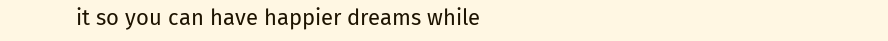it so you can have happier dreams while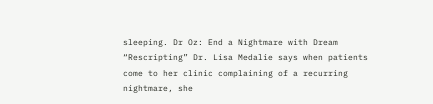sleeping. Dr Oz: End a Nightmare with Dream “Rescripting” Dr. Lisa Medalie says when patients come to her clinic complaining of a recurring nightmare, she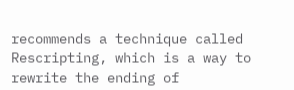recommends a technique called Rescripting, which is a way to rewrite the ending of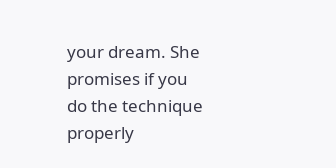your dream. She promises if you do the technique properly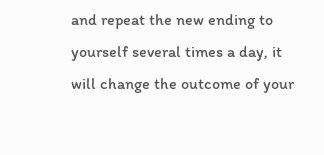and repeat the new ending to yourself several times a day, it will change the outcome of your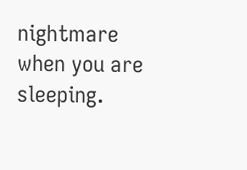nightmare when you are sleeping.